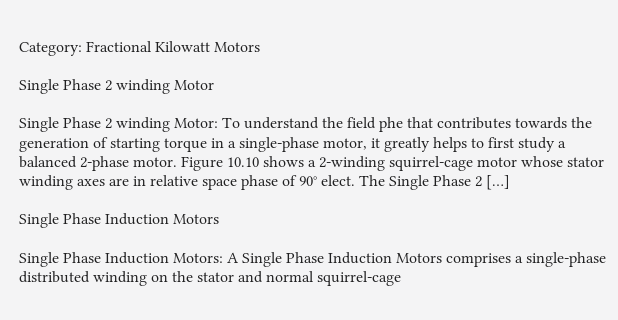Category: Fractional Kilowatt Motors

Single Phase 2 winding Motor

Single Phase 2 winding Motor: To understand the field phe that contributes towards the generation of starting torque in a single-phase motor, it greatly helps to first study a balanced 2-phase motor. Figure 10.10 shows a 2-winding squirrel-cage motor whose stator winding axes are in relative space phase of 90° elect. The Single Phase 2 […]

Single Phase Induction Motors

Single Phase Induction Motors: A Single Phase Induction Motors comprises a single-phase distributed winding on the stator and normal squirrel-cage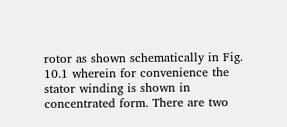rotor as shown schematically in Fig. 10.1 wherein for convenience the stator winding is shown in concentrated form. There are two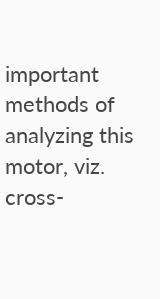important methods of analyzing this motor, viz. cross-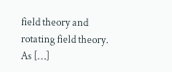field theory and rotating field theory. As […]